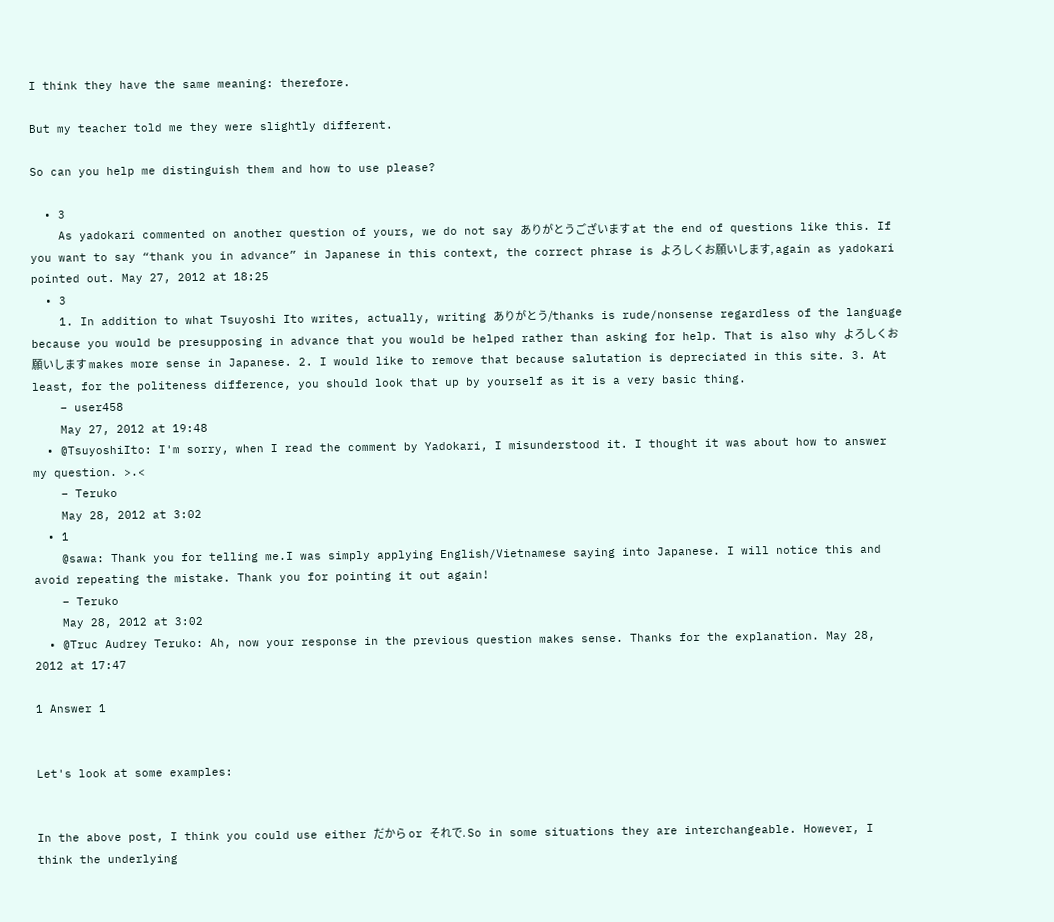I think they have the same meaning: therefore.

But my teacher told me they were slightly different.

So can you help me distinguish them and how to use please?

  • 3
    As yadokari commented on another question of yours, we do not say ありがとうございます at the end of questions like this. If you want to say “thank you in advance” in Japanese in this context, the correct phrase is よろしくお願いします, again as yadokari pointed out. May 27, 2012 at 18:25
  • 3
    1. In addition to what Tsuyoshi Ito writes, actually, writing ありがとう/thanks is rude/nonsense regardless of the language because you would be presupposing in advance that you would be helped rather than asking for help. That is also why よろしくお願いします makes more sense in Japanese. 2. I would like to remove that because salutation is depreciated in this site. 3. At least, for the politeness difference, you should look that up by yourself as it is a very basic thing.
    – user458
    May 27, 2012 at 19:48
  • @TsuyoshiIto: I'm sorry, when I read the comment by Yadokari, I misunderstood it. I thought it was about how to answer my question. >.<
    – Teruko
    May 28, 2012 at 3:02
  • 1
    @sawa: Thank you for telling me.I was simply applying English/Vietnamese saying into Japanese. I will notice this and avoid repeating the mistake. Thank you for pointing it out again!
    – Teruko
    May 28, 2012 at 3:02
  • @Truc Audrey Teruko: Ah, now your response in the previous question makes sense. Thanks for the explanation. May 28, 2012 at 17:47

1 Answer 1


Let's look at some examples:


In the above post, I think you could use either だから or それで. So in some situations they are interchangeable. However, I think the underlying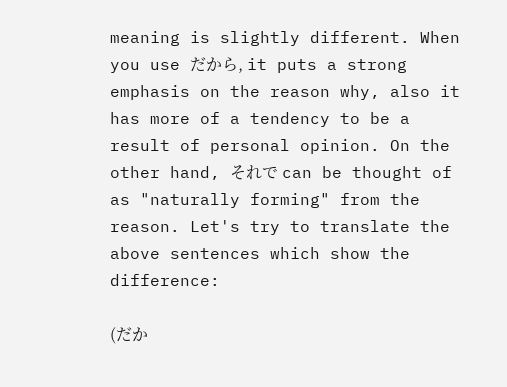meaning is slightly different. When you use だから, it puts a strong emphasis on the reason why, also it has more of a tendency to be a result of personal opinion. On the other hand, それで can be thought of as "naturally forming" from the reason. Let's try to translate the above sentences which show the difference:

(だか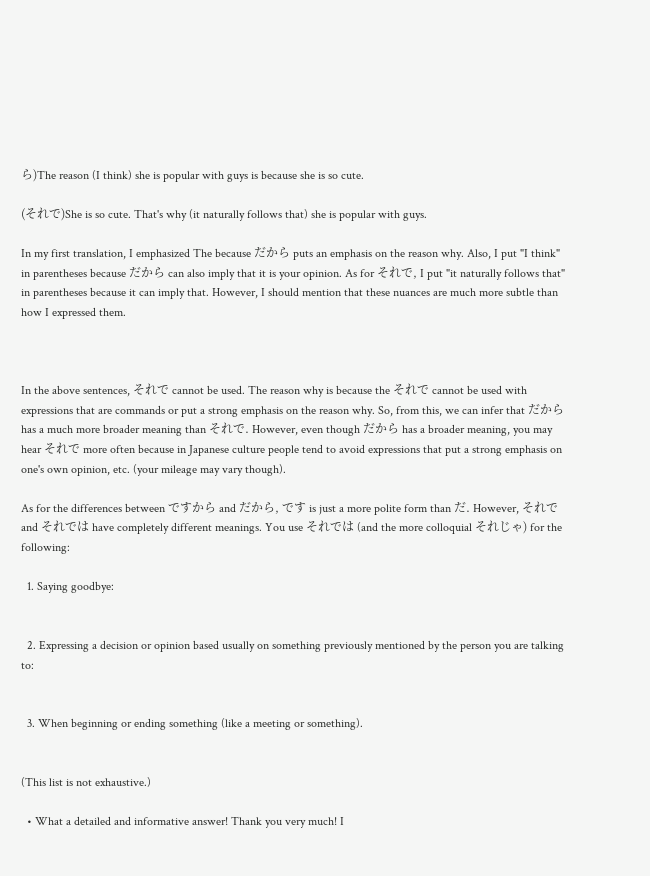ら)The reason (I think) she is popular with guys is because she is so cute.

(それで)She is so cute. That's why (it naturally follows that) she is popular with guys.

In my first translation, I emphasized The because だから puts an emphasis on the reason why. Also, I put "I think" in parentheses because だから can also imply that it is your opinion. As for それで, I put "it naturally follows that" in parentheses because it can imply that. However, I should mention that these nuances are much more subtle than how I expressed them.



In the above sentences, それで cannot be used. The reason why is because the それで cannot be used with expressions that are commands or put a strong emphasis on the reason why. So, from this, we can infer that だから has a much more broader meaning than それで. However, even though だから has a broader meaning, you may hear それで more often because in Japanese culture people tend to avoid expressions that put a strong emphasis on one's own opinion, etc. (your mileage may vary though).

As for the differences between ですから and だから, です is just a more polite form than だ. However, それで and それでは have completely different meanings. You use それでは (and the more colloquial それじゃ) for the following:

  1. Saying goodbye:


  2. Expressing a decision or opinion based usually on something previously mentioned by the person you are talking to:


  3. When beginning or ending something (like a meeting or something).


(This list is not exhaustive.)

  • What a detailed and informative answer! Thank you very much! I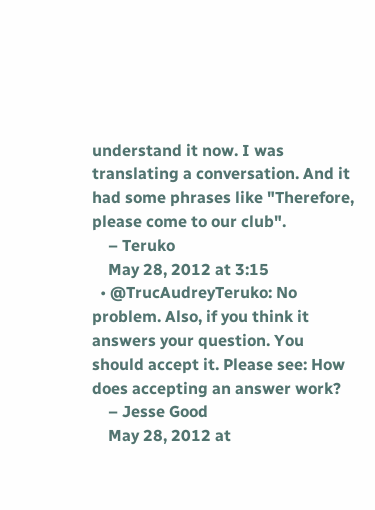understand it now. I was translating a conversation. And it had some phrases like "Therefore, please come to our club".
    – Teruko
    May 28, 2012 at 3:15
  • @TrucAudreyTeruko: No problem. Also, if you think it answers your question. You should accept it. Please see: How does accepting an answer work?
    – Jesse Good
    May 28, 2012 at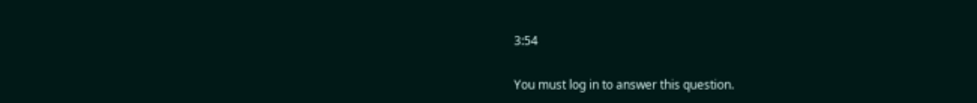3:54

You must log in to answer this question.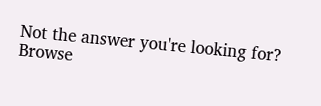Not the answer you're looking for? Browse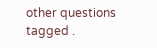other questions tagged .